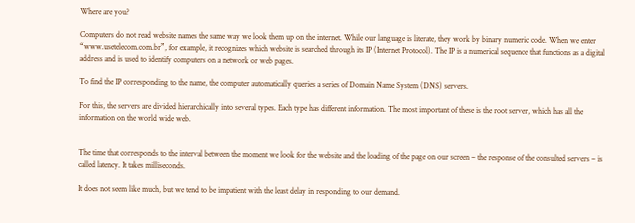Where are you?

Computers do not read website names the same way we look them up on the internet. While our language is literate, they work by binary numeric code. When we enter “www.usetelecom.com.br”, for example, it recognizes which website is searched through its IP (Internet Protocol). The IP is a numerical sequence that functions as a digital address and is used to identify computers on a network or web pages.

To find the IP corresponding to the name, the computer automatically queries a series of Domain Name System (DNS) servers.

For this, the servers are divided hierarchically into several types. Each type has different information. The most important of these is the root server, which has all the information on the world wide web.


The time that corresponds to the interval between the moment we look for the website and the loading of the page on our screen – the response of the consulted servers – is called latency. It takes milliseconds.

It does not seem like much, but we tend to be impatient with the least delay in responding to our demand.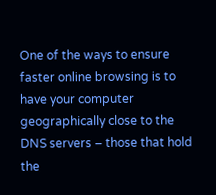One of the ways to ensure faster online browsing is to have your computer geographically close to the DNS servers – those that hold the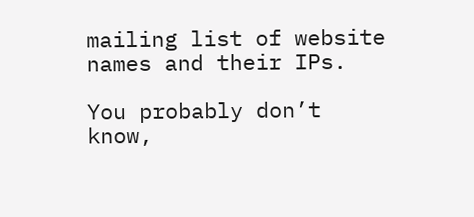mailing list of website names and their IPs.

You probably don’t know,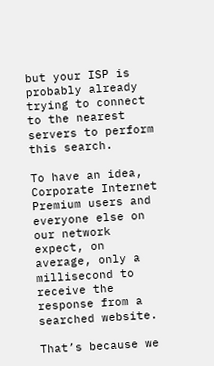but your ISP is probably already trying to connect to the nearest servers to perform this search.

To have an idea, Corporate Internet Premium users and everyone else on our network expect, on average, only a millisecond to receive the response from a searched website.

That’s because we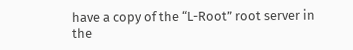have a copy of the “L-Root” root server in the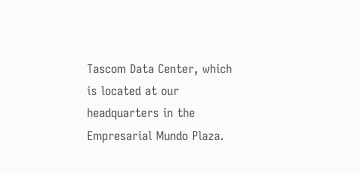Tascom Data Center, which is located at our headquarters in the Empresarial Mundo Plaza.